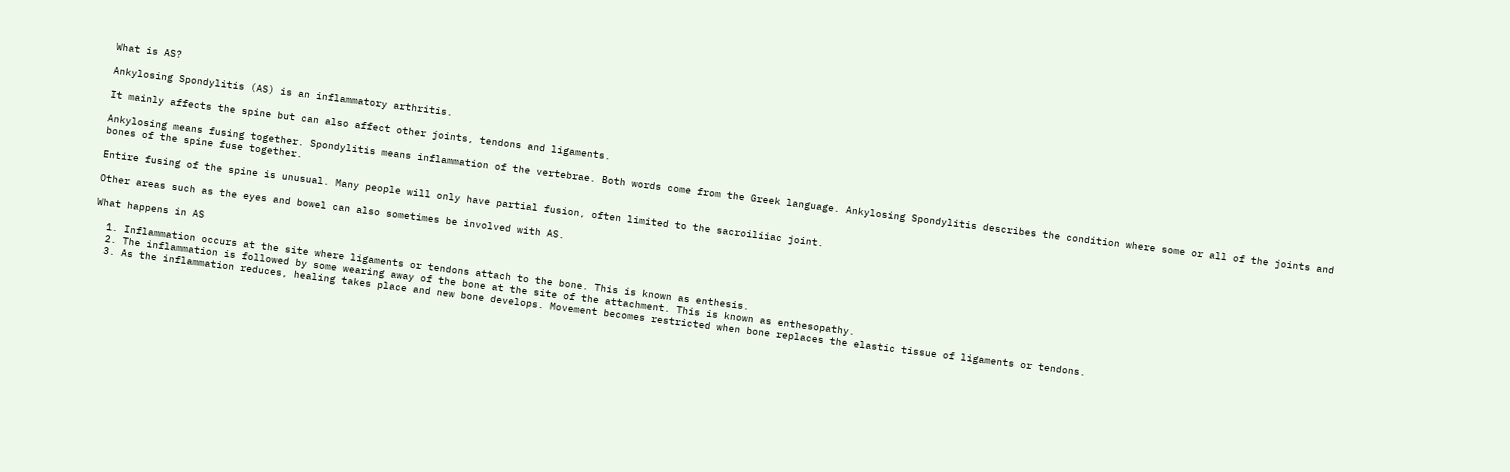What is AS?

Ankylosing Spondylitis (AS) is an inflammatory arthritis.

It mainly affects the spine but can also affect other joints, tendons and ligaments.

Ankylosing means fusing together. Spondylitis means inflammation of the vertebrae. Both words come from the Greek language. Ankylosing Spondylitis describes the condition where some or all of the joints and bones of the spine fuse together.

Entire fusing of the spine is unusual. Many people will only have partial fusion, often limited to the sacroiliiac joint.

Other areas such as the eyes and bowel can also sometimes be involved with AS.

What happens in AS

  1. Inflammation occurs at the site where ligaments or tendons attach to the bone. This is known as enthesis.
  2. The inflammation is followed by some wearing away of the bone at the site of the attachment. This is known as enthesopathy.
  3. As the inflammation reduces, healing takes place and new bone develops. Movement becomes restricted when bone replaces the elastic tissue of ligaments or tendons.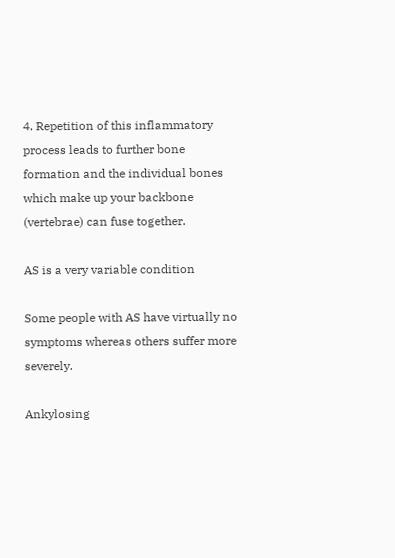4. Repetition of this inflammatory process leads to further bone formation and the individual bones which make up your backbone (vertebrae) can fuse together.

AS is a very variable condition

Some people with AS have virtually no symptoms whereas others suffer more severely.

Ankylosing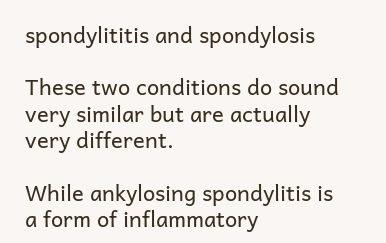spondylititis and spondylosis

These two conditions do sound very similar but are actually very different.

While ankylosing spondylitis is a form of inflammatory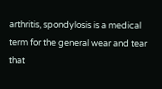arthritis, spondylosis is a medical term for the general wear and tear that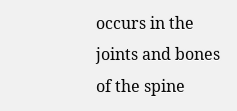occurs in the joints and bones of the spine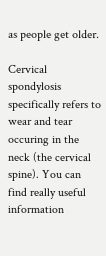as people get older.

Cervical spondylosis specifically refers to wear and tear occuring in the neck (the cervical spine). You can find really useful information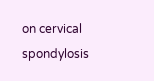on cervical spondylosis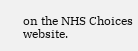on the NHS Choices website.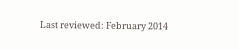Last reviewed: February 2014